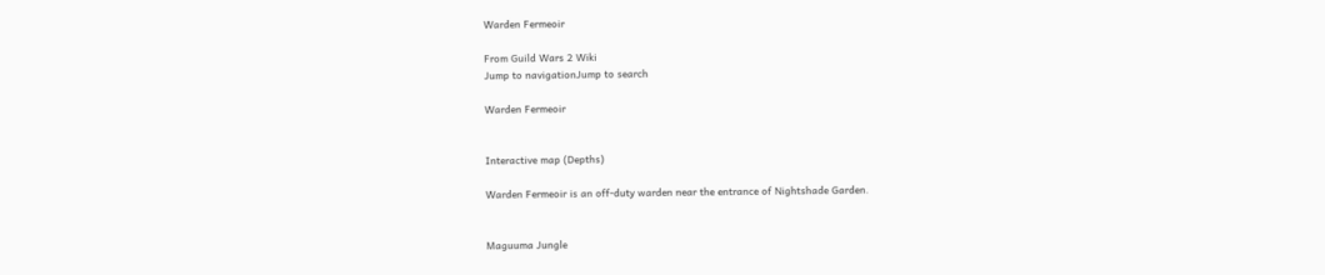Warden Fermeoir

From Guild Wars 2 Wiki
Jump to navigationJump to search

Warden Fermeoir


Interactive map (Depths)

Warden Fermeoir is an off-duty warden near the entrance of Nightshade Garden.


Maguuma Jungle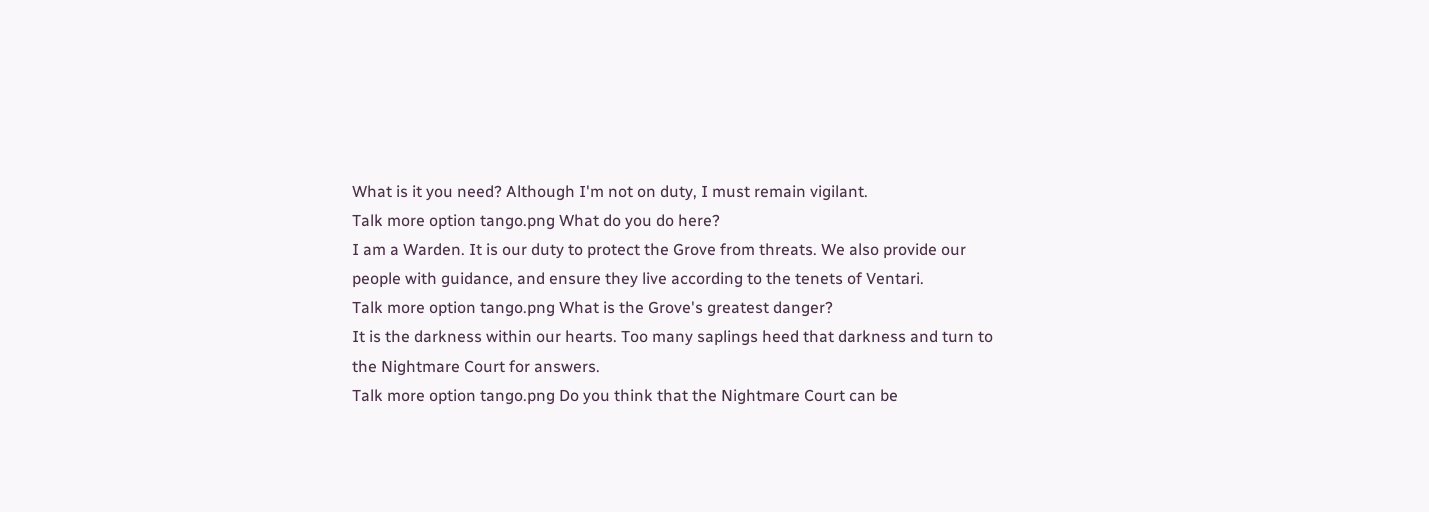What is it you need? Although I'm not on duty, I must remain vigilant.
Talk more option tango.png What do you do here?
I am a Warden. It is our duty to protect the Grove from threats. We also provide our people with guidance, and ensure they live according to the tenets of Ventari.
Talk more option tango.png What is the Grove's greatest danger?
It is the darkness within our hearts. Too many saplings heed that darkness and turn to the Nightmare Court for answers.
Talk more option tango.png Do you think that the Nightmare Court can be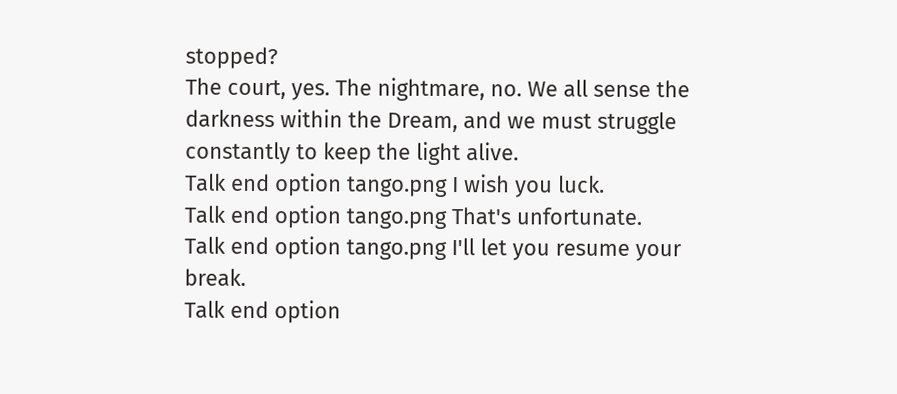stopped?
The court, yes. The nightmare, no. We all sense the darkness within the Dream, and we must struggle constantly to keep the light alive.
Talk end option tango.png I wish you luck.
Talk end option tango.png That's unfortunate.
Talk end option tango.png I'll let you resume your break.
Talk end option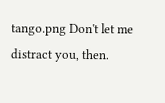tango.png Don't let me distract you, then.